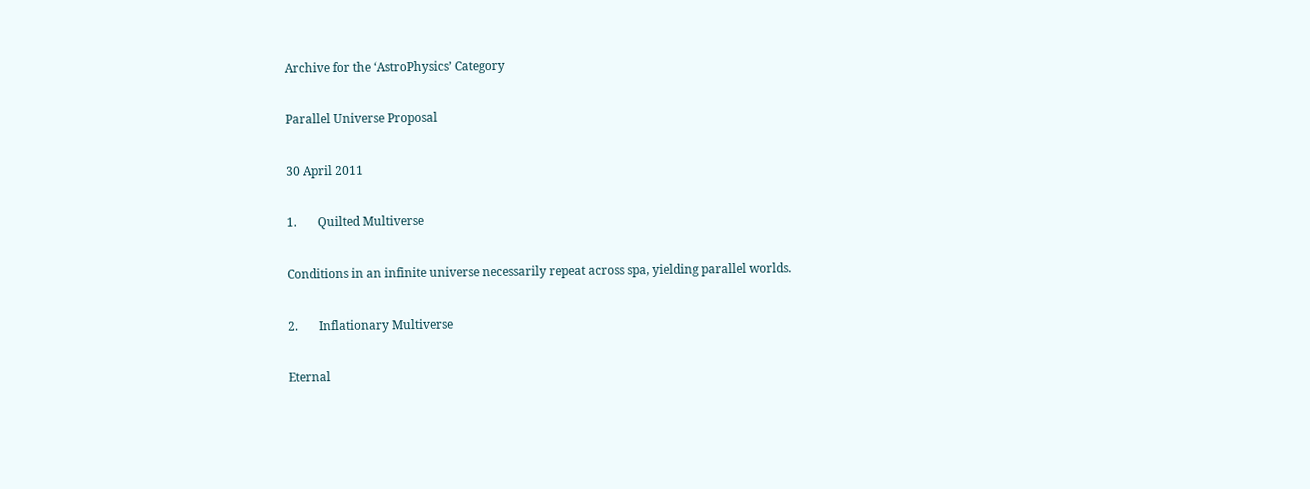Archive for the ‘AstroPhysics’ Category

Parallel Universe Proposal

30 April 2011

1.       Quilted Multiverse

Conditions in an infinite universe necessarily repeat across spa, yielding parallel worlds.

2.       Inflationary Multiverse

Eternal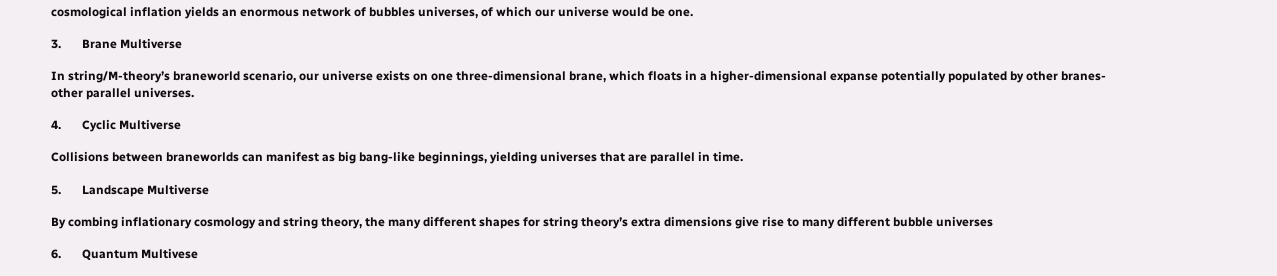cosmological inflation yields an enormous network of bubbles universes, of which our universe would be one.

3.       Brane Multiverse

In string/M-theory’s braneworld scenario, our universe exists on one three-dimensional brane, which floats in a higher-dimensional expanse potentially populated by other branes-other parallel universes.

4.       Cyclic Multiverse

Collisions between braneworlds can manifest as big bang-like beginnings, yielding universes that are parallel in time.

5.       Landscape Multiverse

By combing inflationary cosmology and string theory, the many different shapes for string theory’s extra dimensions give rise to many different bubble universes

6.       Quantum Multivese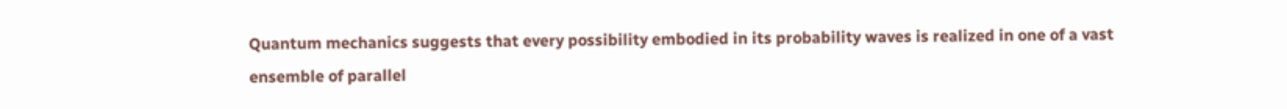Quantum mechanics suggests that every possibility embodied in its probability waves is realized in one of a vast ensemble of parallel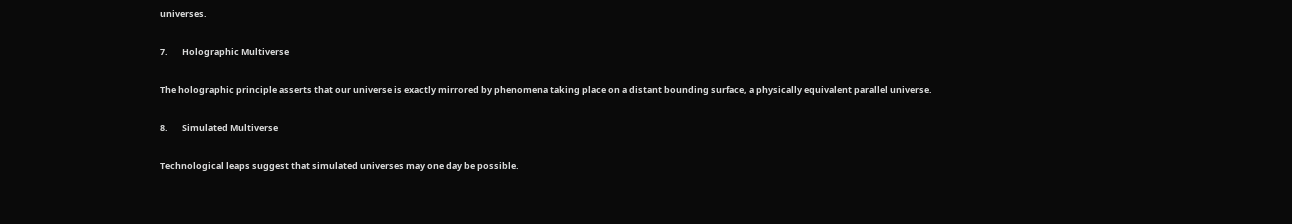universes.

7.       Holographic Multiverse

The holographic principle asserts that our universe is exactly mirrored by phenomena taking place on a distant bounding surface, a physically equivalent parallel universe.

8.       Simulated Multiverse

Technological leaps suggest that simulated universes may one day be possible.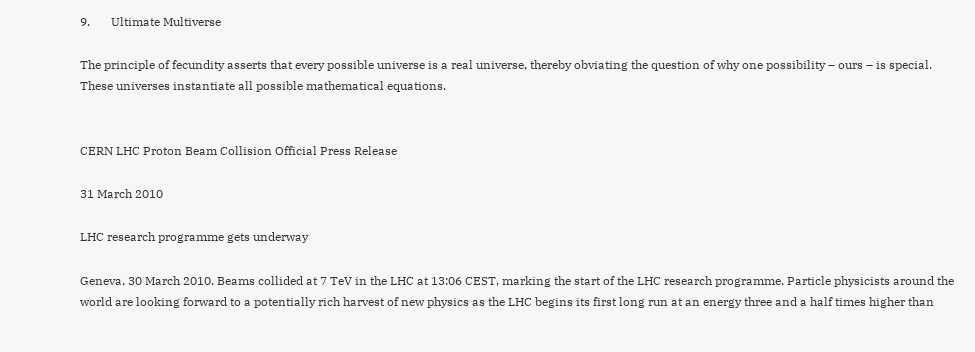9.       Ultimate Multiverse

The principle of fecundity asserts that every possible universe is a real universe, thereby obviating the question of why one possibility – ours – is special. These universes instantiate all possible mathematical equations.


CERN LHC Proton Beam Collision Official Press Release

31 March 2010

LHC research programme gets underway

Geneva, 30 March 2010. Beams collided at 7 TeV in the LHC at 13:06 CEST, marking the start of the LHC research programme. Particle physicists around the world are looking forward to a potentially rich harvest of new physics as the LHC begins its first long run at an energy three and a half times higher than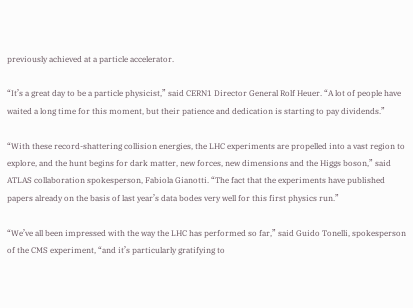previously achieved at a particle accelerator.

“It’s a great day to be a particle physicist,” said CERN1 Director General Rolf Heuer. “A lot of people have waited a long time for this moment, but their patience and dedication is starting to pay dividends.”

“With these record-shattering collision energies, the LHC experiments are propelled into a vast region to explore, and the hunt begins for dark matter, new forces, new dimensions and the Higgs boson,” said ATLAS collaboration spokesperson, Fabiola Gianotti. “The fact that the experiments have published papers already on the basis of last year’s data bodes very well for this first physics run.”

“We’ve all been impressed with the way the LHC has performed so far,” said Guido Tonelli, spokesperson of the CMS experiment, “and it’s particularly gratifying to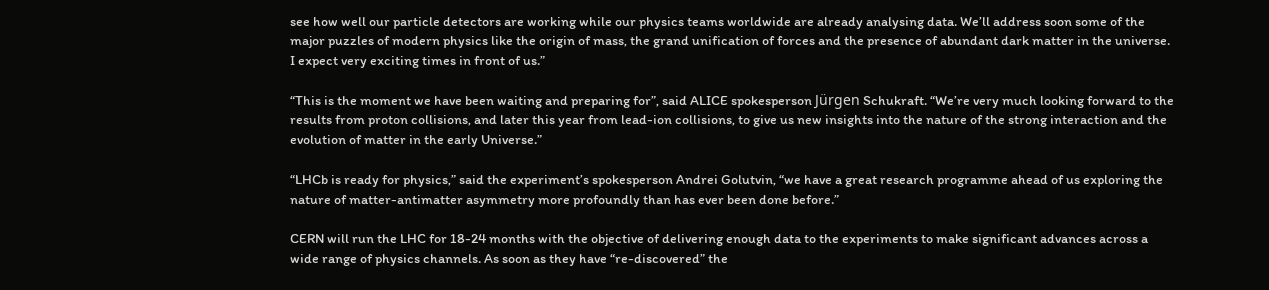see how well our particle detectors are working while our physics teams worldwide are already analysing data. We’ll address soon some of the major puzzles of modern physics like the origin of mass, the grand unification of forces and the presence of abundant dark matter in the universe. I expect very exciting times in front of us.”

“This is the moment we have been waiting and preparing for”, said ALICE spokesperson Jürgen Schukraft. “We’re very much looking forward to the results from proton collisions, and later this year from lead-ion collisions, to give us new insights into the nature of the strong interaction and the evolution of matter in the early Universe.”

“LHCb is ready for physics,” said the experiment’s spokesperson Andrei Golutvin, “we have a great research programme ahead of us exploring the nature of matter-antimatter asymmetry more profoundly than has ever been done before.”

CERN will run the LHC for 18-24 months with the objective of delivering enough data to the experiments to make significant advances across a wide range of physics channels. As soon as they have “re-discovered” the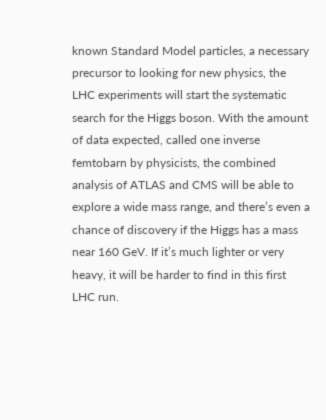known Standard Model particles, a necessary precursor to looking for new physics, the LHC experiments will start the systematic search for the Higgs boson. With the amount of data expected, called one inverse femtobarn by physicists, the combined analysis of ATLAS and CMS will be able to explore a wide mass range, and there’s even a chance of discovery if the Higgs has a mass near 160 GeV. If it’s much lighter or very heavy, it will be harder to find in this first LHC run.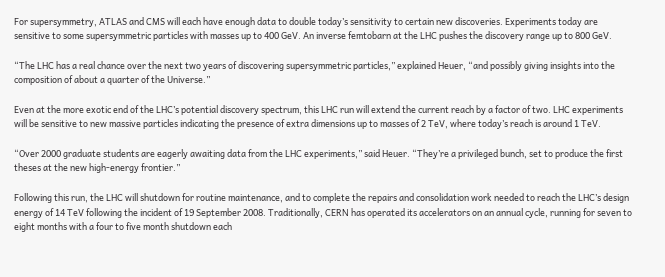For supersymmetry, ATLAS and CMS will each have enough data to double today’s sensitivity to certain new discoveries. Experiments today are sensitive to some supersymmetric particles with masses up to 400 GeV. An inverse femtobarn at the LHC pushes the discovery range up to 800 GeV.

“The LHC has a real chance over the next two years of discovering supersymmetric particles,” explained Heuer, “and possibly giving insights into the composition of about a quarter of the Universe.”

Even at the more exotic end of the LHC’s potential discovery spectrum, this LHC run will extend the current reach by a factor of two. LHC experiments will be sensitive to new massive particles indicating the presence of extra dimensions up to masses of 2 TeV, where today’s reach is around 1 TeV.

“Over 2000 graduate students are eagerly awaiting data from the LHC experiments,” said Heuer. “They’re a privileged bunch, set to produce the first theses at the new high-energy frontier.”

Following this run, the LHC will shutdown for routine maintenance, and to complete the repairs and consolidation work needed to reach the LHC’s design energy of 14 TeV following the incident of 19 September 2008. Traditionally, CERN has operated its accelerators on an annual cycle, running for seven to eight months with a four to five month shutdown each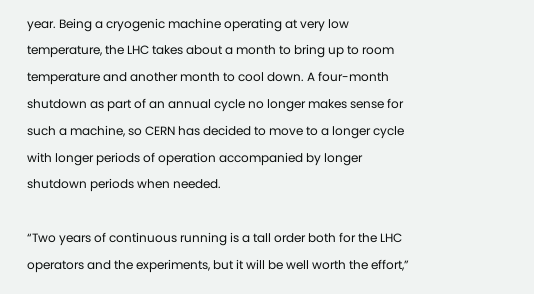year. Being a cryogenic machine operating at very low temperature, the LHC takes about a month to bring up to room temperature and another month to cool down. A four-month shutdown as part of an annual cycle no longer makes sense for such a machine, so CERN has decided to move to a longer cycle with longer periods of operation accompanied by longer shutdown periods when needed.

“Two years of continuous running is a tall order both for the LHC operators and the experiments, but it will be well worth the effort,”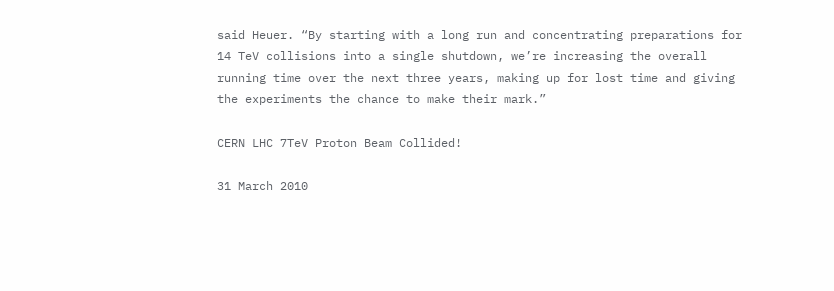said Heuer. “By starting with a long run and concentrating preparations for 14 TeV collisions into a single shutdown, we’re increasing the overall running time over the next three years, making up for lost time and giving the experiments the chance to make their mark.”

CERN LHC 7TeV Proton Beam Collided!

31 March 2010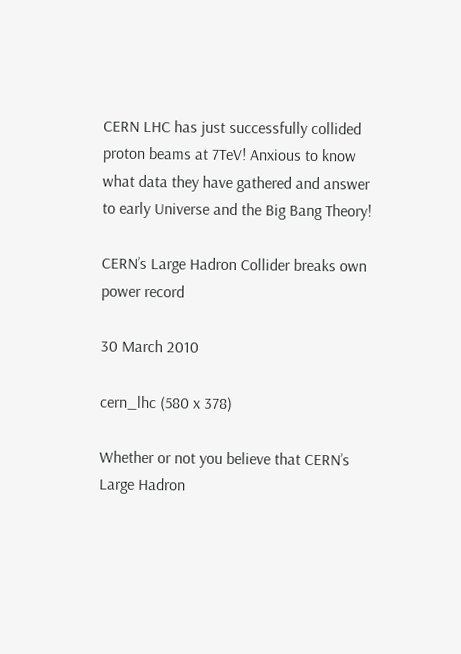CERN LHC has just successfully collided proton beams at 7TeV! Anxious to know what data they have gathered and answer to early Universe and the Big Bang Theory!

CERN’s Large Hadron Collider breaks own power record

30 March 2010

cern_lhc (580 x 378)

Whether or not you believe that CERN’s Large Hadron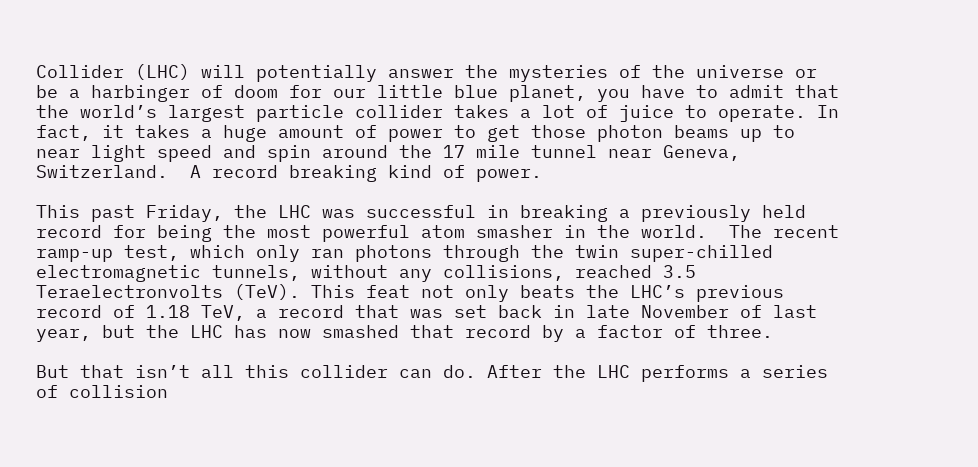Collider (LHC) will potentially answer the mysteries of the universe or be a harbinger of doom for our little blue planet, you have to admit that the world’s largest particle collider takes a lot of juice to operate. In fact, it takes a huge amount of power to get those photon beams up to near light speed and spin around the 17 mile tunnel near Geneva, Switzerland.  A record breaking kind of power.

This past Friday, the LHC was successful in breaking a previously held record for being the most powerful atom smasher in the world.  The recent ramp-up test, which only ran photons through the twin super-chilled electromagnetic tunnels, without any collisions, reached 3.5 Teraelectronvolts (TeV). This feat not only beats the LHC’s previous record of 1.18 TeV, a record that was set back in late November of last year, but the LHC has now smashed that record by a factor of three.

But that isn’t all this collider can do. After the LHC performs a series of collision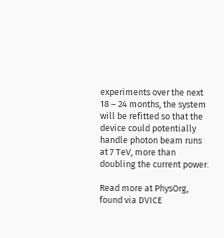experiments over the next 18 – 24 months, the system will be refitted so that the device could potentially handle photon beam runs at 7 TeV, more than doubling the current power.

Read more at PhysOrg, found via DVICE